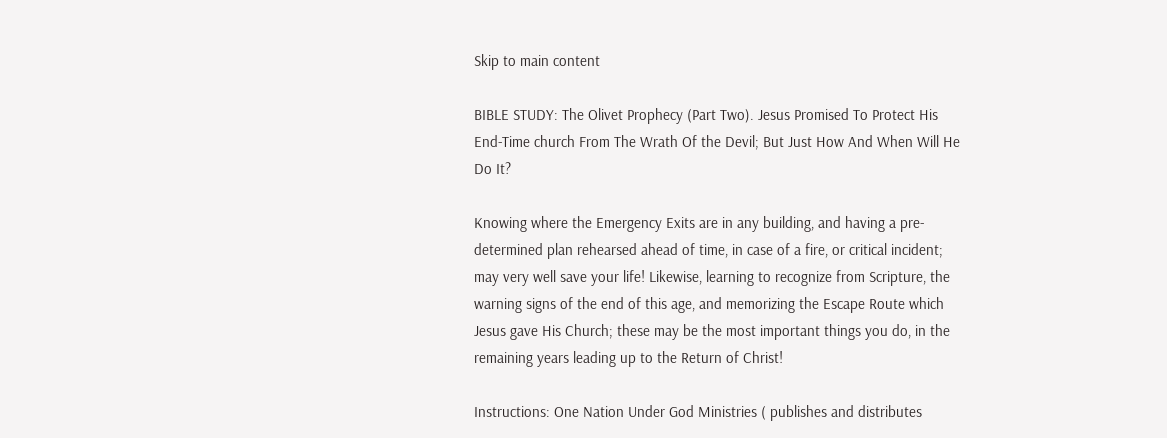Skip to main content

BIBLE STUDY: The Olivet Prophecy (Part Two). Jesus Promised To Protect His End-Time church From The Wrath Of the Devil; But Just How And When Will He Do It?

Knowing where the Emergency Exits are in any building, and having a pre-determined plan rehearsed ahead of time, in case of a fire, or critical incident; may very well save your life! Likewise, learning to recognize from Scripture, the warning signs of the end of this age, and memorizing the Escape Route which Jesus gave His Church; these may be the most important things you do, in the remaining years leading up to the Return of Christ!

Instructions: One Nation Under God Ministries ( publishes and distributes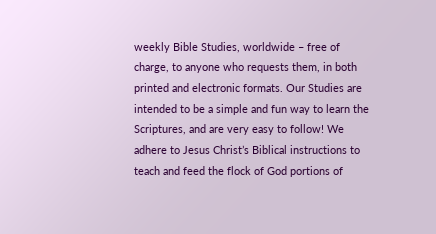weekly Bible Studies, worldwide – free of charge, to anyone who requests them, in both printed and electronic formats. Our Studies are intended to be a simple and fun way to learn the Scriptures, and are very easy to follow! We adhere to Jesus Christ’s Biblical instructions to teach and feed the flock of God portions of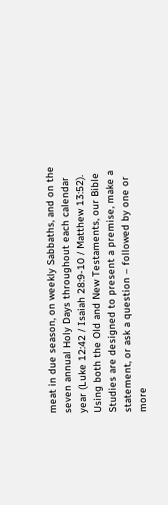meat in due season, on weekly Sabbaths, and on the seven annual Holy Days throughout each calendar year (Luke 12:42 / Isaiah 28:9-10 / Matthew 13:52). Using both the Old and New Testaments, our Bible Studies are designed to present a premise, make a statement, or ask a question – followed by one or more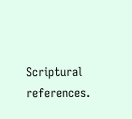Scriptural references.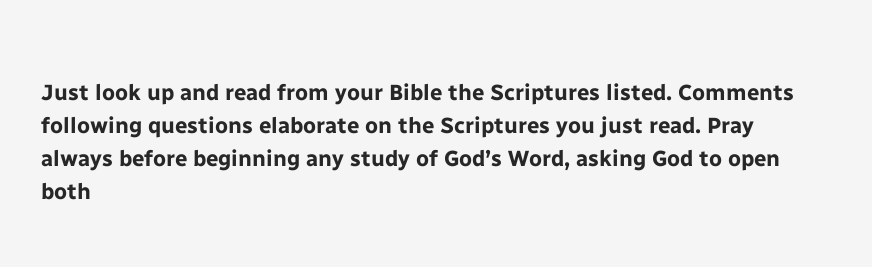Just look up and read from your Bible the Scriptures listed. Comments following questions elaborate on the Scriptures you just read. Pray always before beginning any study of God’s Word, asking God to open both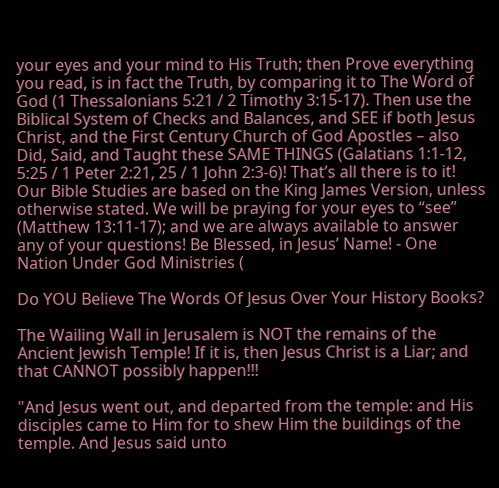your eyes and your mind to His Truth; then Prove everything you read, is in fact the Truth, by comparing it to The Word of God (1 Thessalonians 5:21 / 2 Timothy 3:15-17). Then use the Biblical System of Checks and Balances, and SEE if both Jesus Christ, and the First Century Church of God Apostles – also Did, Said, and Taught these SAME THINGS (Galatians 1:1-12, 5:25 / 1 Peter 2:21, 25 / 1 John 2:3-6)! That’s all there is to it! Our Bible Studies are based on the King James Version, unless otherwise stated. We will be praying for your eyes to “see” (Matthew 13:11-17); and we are always available to answer any of your questions! Be Blessed, in Jesus’ Name! - One Nation Under God Ministries (

Do YOU Believe The Words Of Jesus Over Your History Books?

The Wailing Wall in Jerusalem is NOT the remains of the Ancient Jewish Temple! If it is, then Jesus Christ is a Liar; and that CANNOT possibly happen!!!

"And Jesus went out, and departed from the temple: and His disciples came to Him for to shew Him the buildings of the temple. And Jesus said unto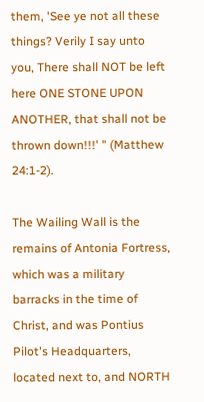them, 'See ye not all these things? Verily I say unto you, There shall NOT be left here ONE STONE UPON ANOTHER, that shall not be thrown down!!!' " (Matthew 24:1-2).

The Wailing Wall is the remains of Antonia Fortress, which was a military barracks in the time of Christ, and was Pontius Pilot's Headquarters, located next to, and NORTH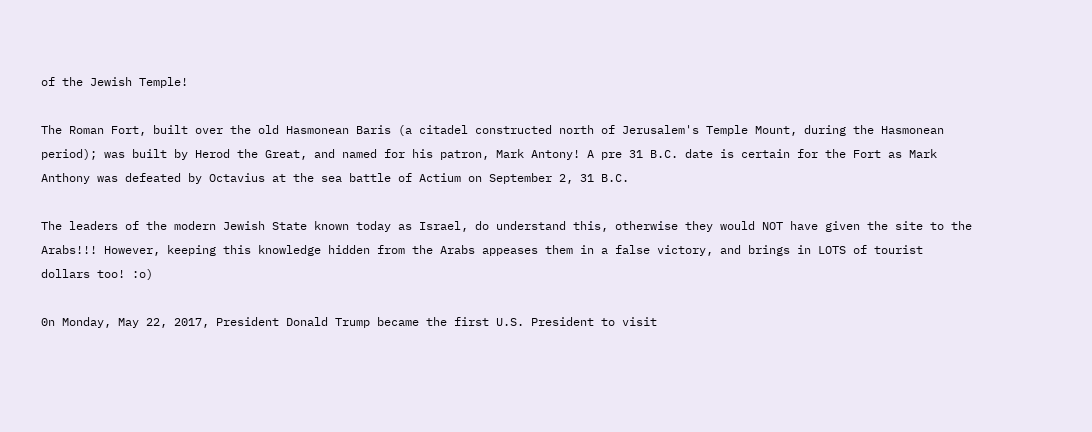of the Jewish Temple!

The Roman Fort, built over the old Hasmonean Baris (a citadel constructed north of Jerusalem's Temple Mount, during the Hasmonean period); was built by Herod the Great, and named for his patron, Mark Antony! A pre 31 B.C. date is certain for the Fort as Mark Anthony was defeated by Octavius at the sea battle of Actium on September 2, 31 B.C.

The leaders of the modern Jewish State known today as Israel, do understand this, otherwise they would NOT have given the site to the Arabs!!! However, keeping this knowledge hidden from the Arabs appeases them in a false victory, and brings in LOTS of tourist dollars too! :o)

0n Monday, May 22, 2017, President Donald Trump became the first U.S. President to visit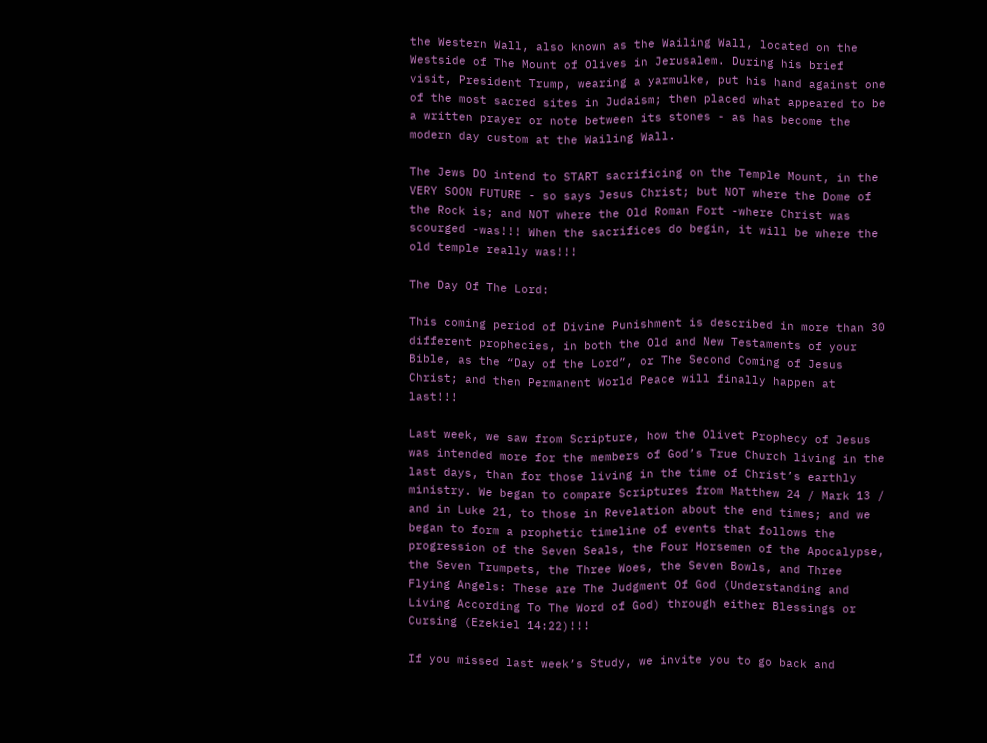the Western Wall, also known as the Wailing Wall, located on the Westside of The Mount of Olives in Jerusalem. During his brief visit, President Trump, wearing a yarmulke, put his hand against one of the most sacred sites in Judaism; then placed what appeared to be a written prayer or note between its stones - as has become the modern day custom at the Wailing Wall.

The Jews DO intend to START sacrificing on the Temple Mount, in the VERY SOON FUTURE - so says Jesus Christ; but NOT where the Dome of the Rock is; and NOT where the Old Roman Fort -where Christ was scourged -was!!! When the sacrifices do begin, it will be where the old temple really was!!!

The Day Of The Lord:

This coming period of Divine Punishment is described in more than 30 different prophecies, in both the Old and New Testaments of your Bible, as the “Day of the Lord”, or The Second Coming of Jesus Christ; and then Permanent World Peace will finally happen at last!!!

Last week, we saw from Scripture, how the Olivet Prophecy of Jesus was intended more for the members of God’s True Church living in the last days, than for those living in the time of Christ’s earthly ministry. We began to compare Scriptures from Matthew 24 / Mark 13 / and in Luke 21, to those in Revelation about the end times; and we began to form a prophetic timeline of events that follows the progression of the Seven Seals, the Four Horsemen of the Apocalypse, the Seven Trumpets, the Three Woes, the Seven Bowls, and Three Flying Angels: These are The Judgment Of God (Understanding and Living According To The Word of God) through either Blessings or Cursing (Ezekiel 14:22)!!!

If you missed last week’s Study, we invite you to go back and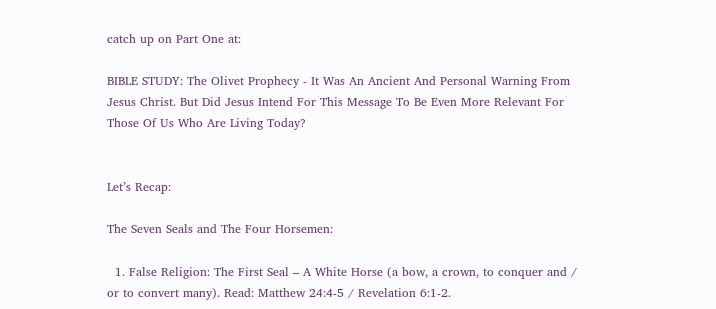catch up on Part One at:

BIBLE STUDY: The Olivet Prophecy - It Was An Ancient And Personal Warning From Jesus Christ. But Did Jesus Intend For This Message To Be Even More Relevant For Those Of Us Who Are Living Today?


Let’s Recap:

The Seven Seals and The Four Horsemen:

  1. False Religion: The First Seal – A White Horse (a bow, a crown, to conquer and / or to convert many). Read: Matthew 24:4-5 / Revelation 6:1-2.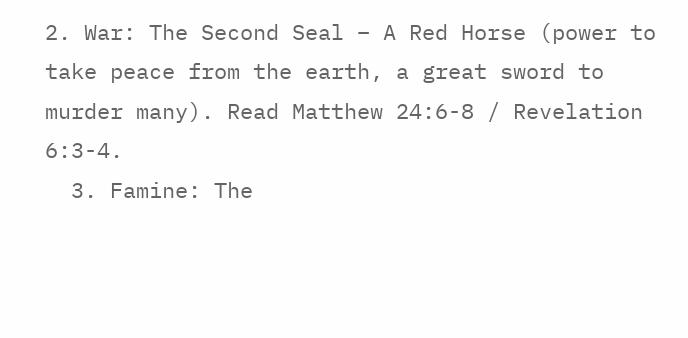2. War: The Second Seal – A Red Horse (power to take peace from the earth, a great sword to murder many). Read Matthew 24:6-8 / Revelation 6:3-4.
  3. Famine: The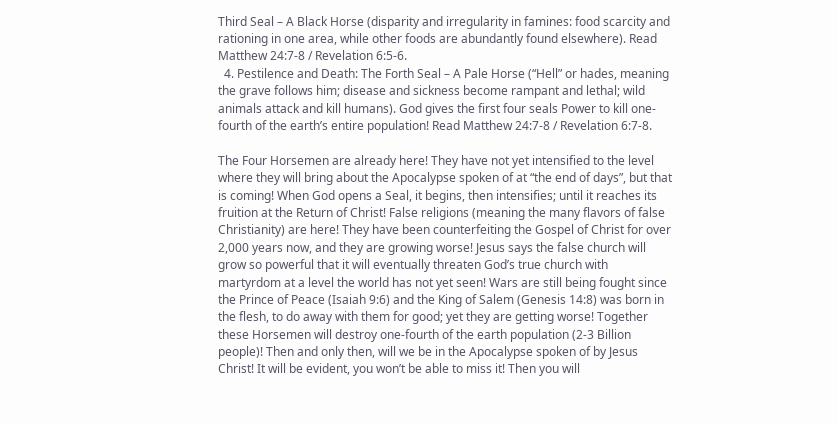Third Seal – A Black Horse (disparity and irregularity in famines: food scarcity and rationing in one area, while other foods are abundantly found elsewhere). Read Matthew 24:7-8 / Revelation 6:5-6.
  4. Pestilence and Death: The Forth Seal – A Pale Horse (“Hell” or hades, meaning the grave follows him; disease and sickness become rampant and lethal; wild animals attack and kill humans). God gives the first four seals Power to kill one-fourth of the earth’s entire population! Read Matthew 24:7-8 / Revelation 6:7-8.

The Four Horsemen are already here! They have not yet intensified to the level where they will bring about the Apocalypse spoken of at “the end of days”, but that is coming! When God opens a Seal, it begins, then intensifies; until it reaches its fruition at the Return of Christ! False religions (meaning the many flavors of false Christianity) are here! They have been counterfeiting the Gospel of Christ for over 2,000 years now, and they are growing worse! Jesus says the false church will grow so powerful that it will eventually threaten God’s true church with martyrdom at a level the world has not yet seen! Wars are still being fought since the Prince of Peace (Isaiah 9:6) and the King of Salem (Genesis 14:8) was born in the flesh, to do away with them for good; yet they are getting worse! Together these Horsemen will destroy one-fourth of the earth population (2-3 Billion people)! Then and only then, will we be in the Apocalypse spoken of by Jesus Christ! It will be evident, you won’t be able to miss it! Then you will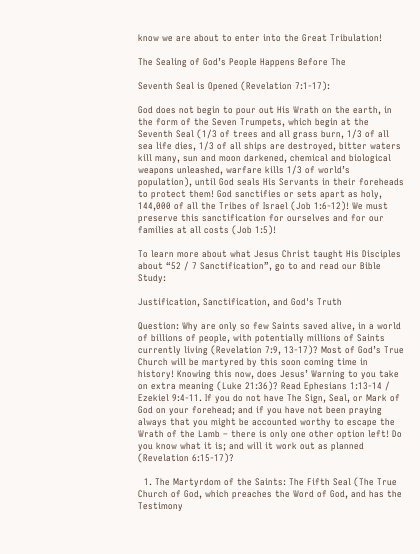know we are about to enter into the Great Tribulation!

The Sealing of God’s People Happens Before The

Seventh Seal is Opened (Revelation 7:1-17):

God does not begin to pour out His Wrath on the earth, in the form of the Seven Trumpets, which begin at the Seventh Seal (1/3 of trees and all grass burn, 1/3 of all sea life dies, 1/3 of all ships are destroyed, bitter waters kill many, sun and moon darkened, chemical and biological weapons unleashed, warfare kills 1/3 of world’s population), until God seals His Servants in their foreheads to protect them! God sanctifies or sets apart as holy, 144,000 of all the Tribes of Israel (Job 1:6-12)! We must preserve this sanctification for ourselves and for our families at all costs (Job 1:5)!

To learn more about what Jesus Christ taught His Disciples about “52 / 7 Sanctification”, go to and read our Bible Study:

Justification, Sanctification, and God's Truth

Question: Why are only so few Saints saved alive, in a world of billions of people, with potentially millions of Saints currently living (Revelation 7:9, 13-17)? Most of God’s True Church will be martyred by this soon coming time in history! Knowing this now, does Jesus’ Warning to you take on extra meaning (Luke 21:36)? Read Ephesians 1:13-14 / Ezekiel 9:4-11. If you do not have The Sign, Seal, or Mark of God on your forehead; and if you have not been praying always that you might be accounted worthy to escape the Wrath of the Lamb – there is only one other option left! Do you know what it is; and will it work out as planned (Revelation 6:15-17)?

  1. The Martyrdom of the Saints: The Fifth Seal (The True Church of God, which preaches the Word of God, and has the Testimony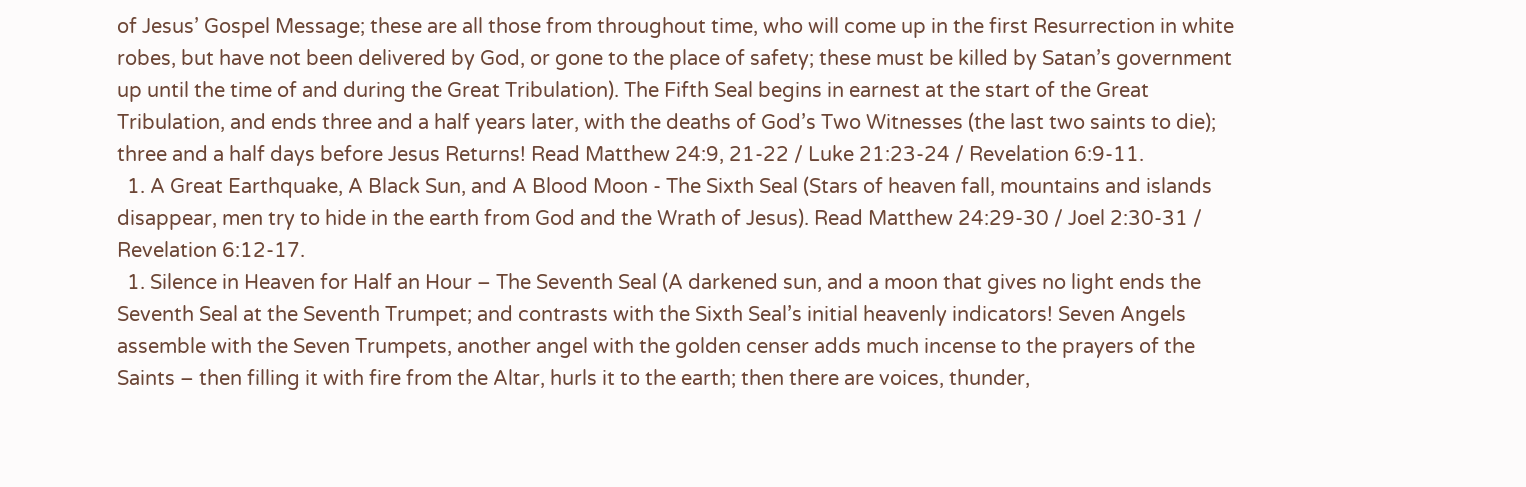of Jesus’ Gospel Message; these are all those from throughout time, who will come up in the first Resurrection in white robes, but have not been delivered by God, or gone to the place of safety; these must be killed by Satan’s government up until the time of and during the Great Tribulation). The Fifth Seal begins in earnest at the start of the Great Tribulation, and ends three and a half years later, with the deaths of God’s Two Witnesses (the last two saints to die); three and a half days before Jesus Returns! Read Matthew 24:9, 21-22 / Luke 21:23-24 / Revelation 6:9-11.
  1. A Great Earthquake, A Black Sun, and A Blood Moon - The Sixth Seal (Stars of heaven fall, mountains and islands disappear, men try to hide in the earth from God and the Wrath of Jesus). Read Matthew 24:29-30 / Joel 2:30-31 / Revelation 6:12-17.
  1. Silence in Heaven for Half an Hour – The Seventh Seal (A darkened sun, and a moon that gives no light ends the Seventh Seal at the Seventh Trumpet; and contrasts with the Sixth Seal’s initial heavenly indicators! Seven Angels assemble with the Seven Trumpets, another angel with the golden censer adds much incense to the prayers of the Saints – then filling it with fire from the Altar, hurls it to the earth; then there are voices, thunder,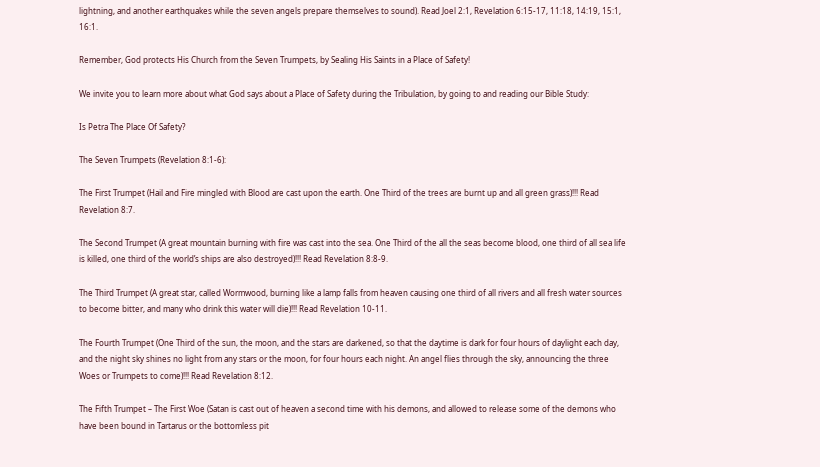lightning, and another earthquakes while the seven angels prepare themselves to sound). Read Joel 2:1, Revelation 6:15-17, 11:18, 14:19, 15:1, 16:1.

Remember, God protects His Church from the Seven Trumpets, by Sealing His Saints in a Place of Safety!

We invite you to learn more about what God says about a Place of Safety during the Tribulation, by going to and reading our Bible Study:

Is Petra The Place Of Safety?

The Seven Trumpets (Revelation 8:1-6):

The First Trumpet (Hail and Fire mingled with Blood are cast upon the earth. One Third of the trees are burnt up and all green grass)!!! Read Revelation 8:7.

The Second Trumpet (A great mountain burning with fire was cast into the sea. One Third of the all the seas become blood, one third of all sea life is killed, one third of the world’s ships are also destroyed)!!! Read Revelation 8:8-9.

The Third Trumpet (A great star, called Wormwood, burning like a lamp falls from heaven causing one third of all rivers and all fresh water sources to become bitter, and many who drink this water will die)!!! Read Revelation 10-11.

The Fourth Trumpet (One Third of the sun, the moon, and the stars are darkened, so that the daytime is dark for four hours of daylight each day, and the night sky shines no light from any stars or the moon, for four hours each night. An angel flies through the sky, announcing the three Woes or Trumpets to come)!!! Read Revelation 8:12.

The Fifth Trumpet – The First Woe (Satan is cast out of heaven a second time with his demons, and allowed to release some of the demons who have been bound in Tartarus or the bottomless pit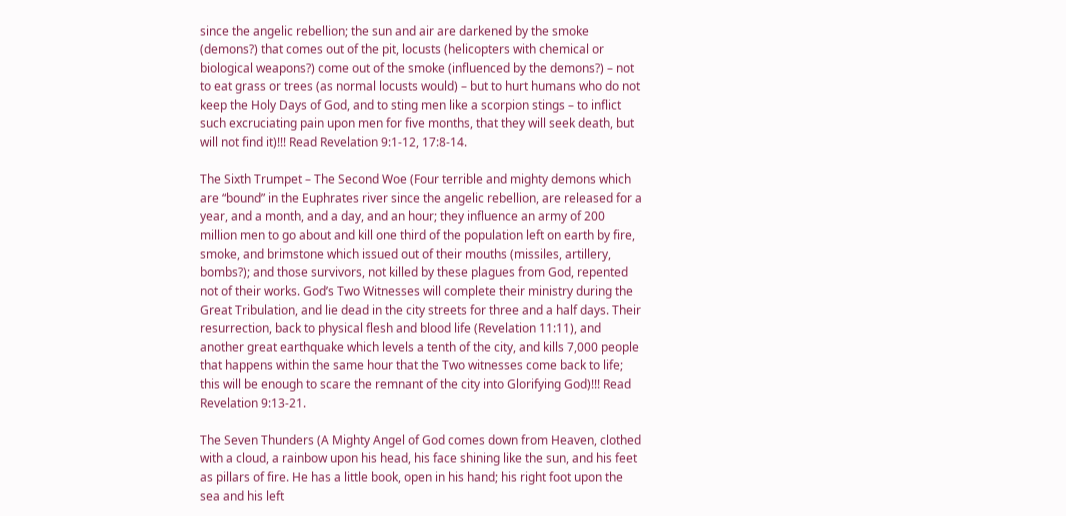since the angelic rebellion; the sun and air are darkened by the smoke (demons?) that comes out of the pit, locusts (helicopters with chemical or biological weapons?) come out of the smoke (influenced by the demons?) – not to eat grass or trees (as normal locusts would) – but to hurt humans who do not keep the Holy Days of God, and to sting men like a scorpion stings – to inflict such excruciating pain upon men for five months, that they will seek death, but will not find it)!!! Read Revelation 9:1-12, 17:8-14.

The Sixth Trumpet – The Second Woe (Four terrible and mighty demons which are “bound” in the Euphrates river since the angelic rebellion, are released for a year, and a month, and a day, and an hour; they influence an army of 200 million men to go about and kill one third of the population left on earth by fire, smoke, and brimstone which issued out of their mouths (missiles, artillery, bombs?); and those survivors, not killed by these plagues from God, repented not of their works. God’s Two Witnesses will complete their ministry during the Great Tribulation, and lie dead in the city streets for three and a half days. Their resurrection, back to physical flesh and blood life (Revelation 11:11), and another great earthquake which levels a tenth of the city, and kills 7,000 people that happens within the same hour that the Two witnesses come back to life; this will be enough to scare the remnant of the city into Glorifying God)!!! Read Revelation 9:13-21.

The Seven Thunders (A Mighty Angel of God comes down from Heaven, clothed with a cloud, a rainbow upon his head, his face shining like the sun, and his feet as pillars of fire. He has a little book, open in his hand; his right foot upon the sea and his left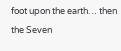foot upon the earth… then the Seven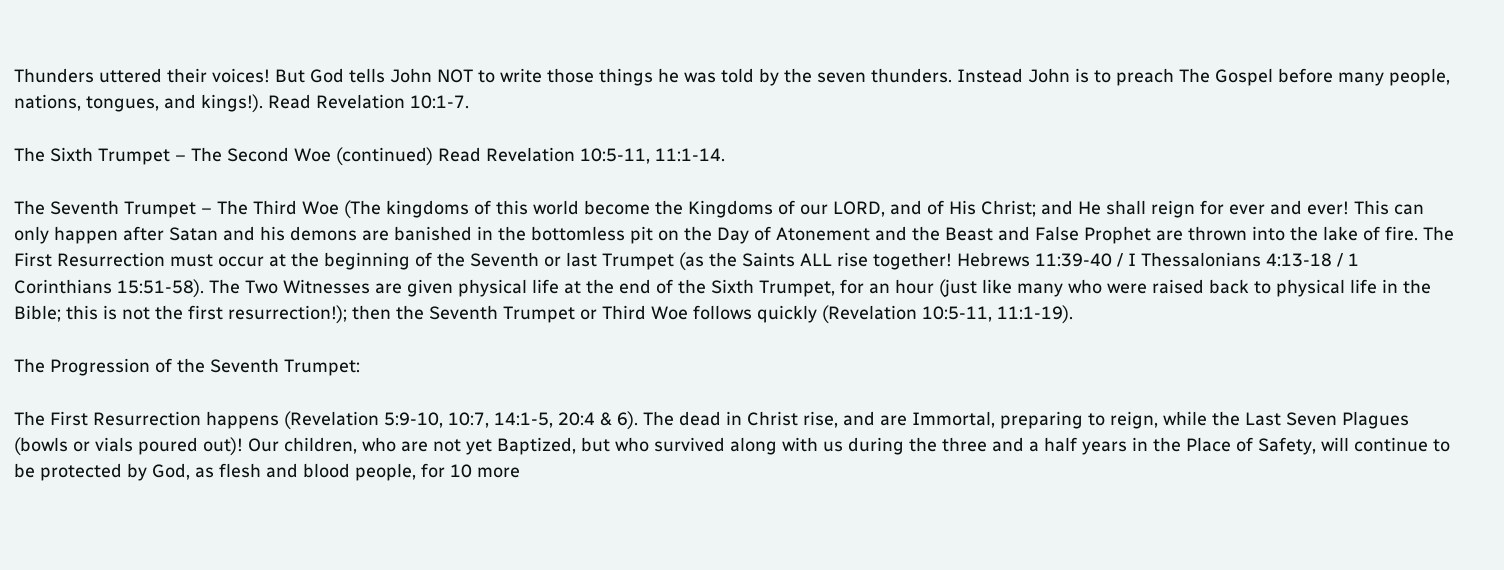Thunders uttered their voices! But God tells John NOT to write those things he was told by the seven thunders. Instead John is to preach The Gospel before many people, nations, tongues, and kings!). Read Revelation 10:1-7.

The Sixth Trumpet – The Second Woe (continued) Read Revelation 10:5-11, 11:1-14.

The Seventh Trumpet – The Third Woe (The kingdoms of this world become the Kingdoms of our LORD, and of His Christ; and He shall reign for ever and ever! This can only happen after Satan and his demons are banished in the bottomless pit on the Day of Atonement and the Beast and False Prophet are thrown into the lake of fire. The First Resurrection must occur at the beginning of the Seventh or last Trumpet (as the Saints ALL rise together! Hebrews 11:39-40 / I Thessalonians 4:13-18 / 1 Corinthians 15:51-58). The Two Witnesses are given physical life at the end of the Sixth Trumpet, for an hour (just like many who were raised back to physical life in the Bible; this is not the first resurrection!); then the Seventh Trumpet or Third Woe follows quickly (Revelation 10:5-11, 11:1-19).

The Progression of the Seventh Trumpet:

The First Resurrection happens (Revelation 5:9-10, 10:7, 14:1-5, 20:4 & 6). The dead in Christ rise, and are Immortal, preparing to reign, while the Last Seven Plagues (bowls or vials poured out)! Our children, who are not yet Baptized, but who survived along with us during the three and a half years in the Place of Safety, will continue to be protected by God, as flesh and blood people, for 10 more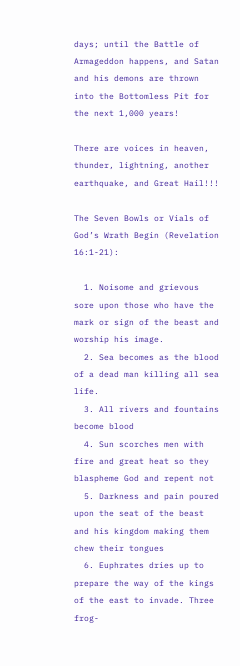days; until the Battle of Armageddon happens, and Satan and his demons are thrown into the Bottomless Pit for the next 1,000 years!

There are voices in heaven, thunder, lightning, another earthquake, and Great Hail!!!

The Seven Bowls or Vials of God’s Wrath Begin (Revelation 16:1-21):

  1. Noisome and grievous sore upon those who have the mark or sign of the beast and worship his image.
  2. Sea becomes as the blood of a dead man killing all sea life.
  3. All rivers and fountains become blood
  4. Sun scorches men with fire and great heat so they blaspheme God and repent not
  5. Darkness and pain poured upon the seat of the beast and his kingdom making them chew their tongues
  6. Euphrates dries up to prepare the way of the kings of the east to invade. Three frog-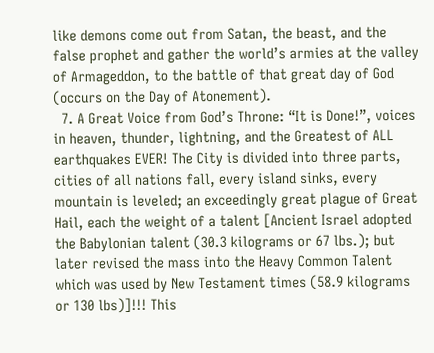like demons come out from Satan, the beast, and the false prophet and gather the world’s armies at the valley of Armageddon, to the battle of that great day of God (occurs on the Day of Atonement).
  7. A Great Voice from God’s Throne: “It is Done!”, voices in heaven, thunder, lightning, and the Greatest of ALL earthquakes EVER! The City is divided into three parts, cities of all nations fall, every island sinks, every mountain is leveled; an exceedingly great plague of Great Hail, each the weight of a talent [Ancient Israel adopted the Babylonian talent (30.3 kilograms or 67 lbs.); but later revised the mass into the Heavy Common Talent which was used by New Testament times (58.9 kilograms or 130 lbs)]!!! This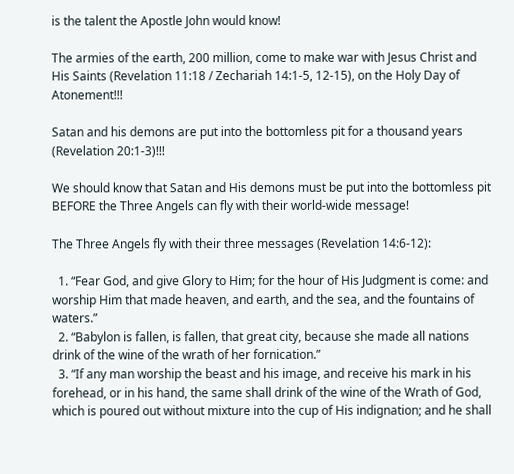is the talent the Apostle John would know!

The armies of the earth, 200 million, come to make war with Jesus Christ and His Saints (Revelation 11:18 / Zechariah 14:1-5, 12-15), on the Holy Day of Atonement!!!

Satan and his demons are put into the bottomless pit for a thousand years (Revelation 20:1-3)!!!

We should know that Satan and His demons must be put into the bottomless pit BEFORE the Three Angels can fly with their world-wide message!

The Three Angels fly with their three messages (Revelation 14:6-12):

  1. “Fear God, and give Glory to Him; for the hour of His Judgment is come: and worship Him that made heaven, and earth, and the sea, and the fountains of waters.”
  2. “Babylon is fallen, is fallen, that great city, because she made all nations drink of the wine of the wrath of her fornication.”
  3. “If any man worship the beast and his image, and receive his mark in his forehead, or in his hand, the same shall drink of the wine of the Wrath of God, which is poured out without mixture into the cup of His indignation; and he shall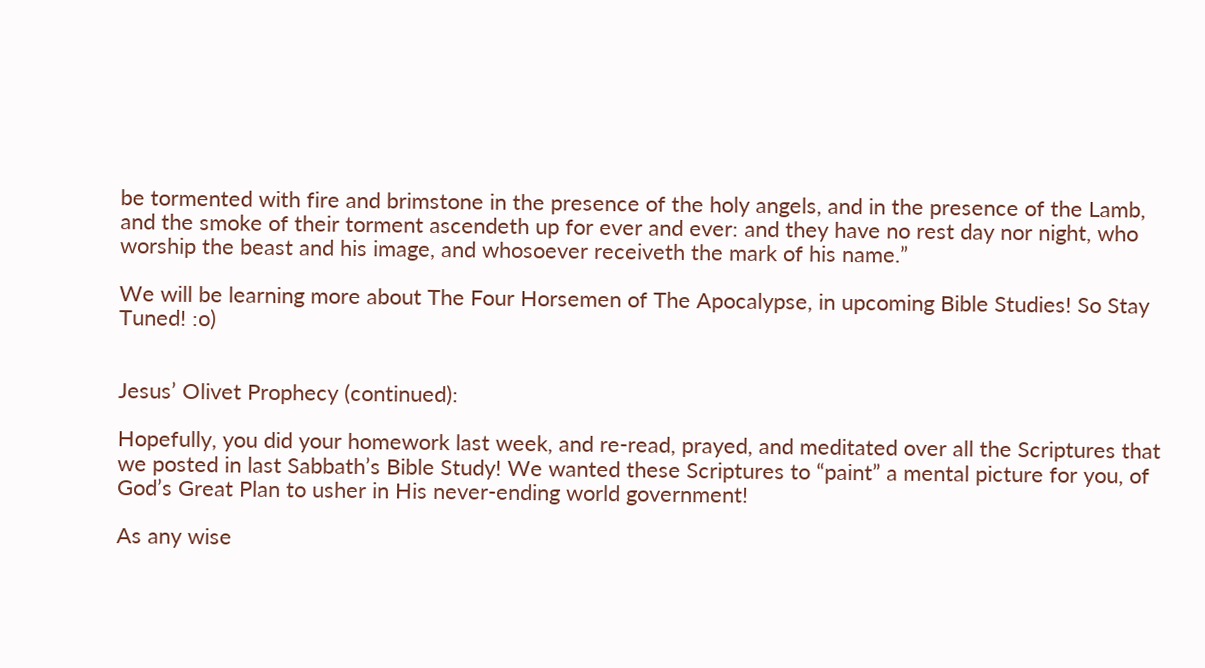be tormented with fire and brimstone in the presence of the holy angels, and in the presence of the Lamb, and the smoke of their torment ascendeth up for ever and ever: and they have no rest day nor night, who worship the beast and his image, and whosoever receiveth the mark of his name.”

We will be learning more about The Four Horsemen of The Apocalypse, in upcoming Bible Studies! So Stay Tuned! :o)


Jesus’ Olivet Prophecy (continued):

Hopefully, you did your homework last week, and re-read, prayed, and meditated over all the Scriptures that we posted in last Sabbath’s Bible Study! We wanted these Scriptures to “paint” a mental picture for you, of God’s Great Plan to usher in His never-ending world government!

As any wise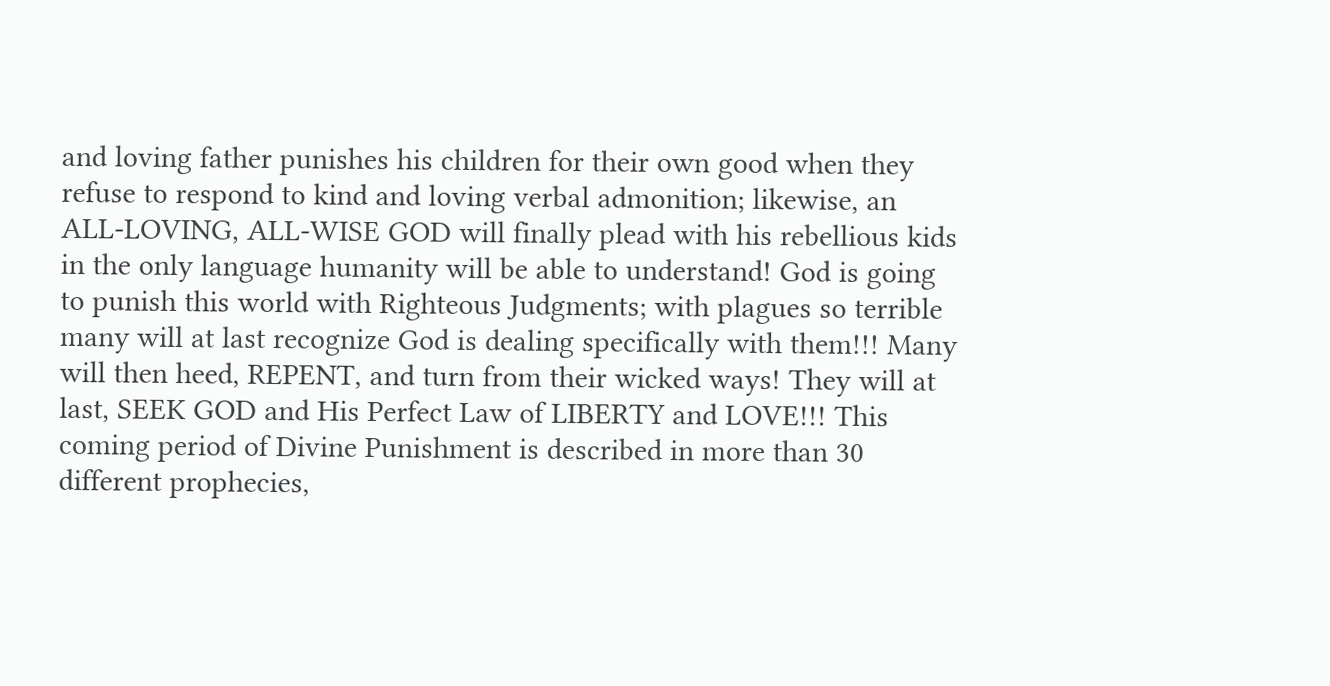and loving father punishes his children for their own good when they refuse to respond to kind and loving verbal admonition; likewise, an ALL-LOVING, ALL-WISE GOD will finally plead with his rebellious kids in the only language humanity will be able to understand! God is going to punish this world with Righteous Judgments; with plagues so terrible many will at last recognize God is dealing specifically with them!!! Many will then heed, REPENT, and turn from their wicked ways! They will at last, SEEK GOD and His Perfect Law of LIBERTY and LOVE!!! This coming period of Divine Punishment is described in more than 30 different prophecies,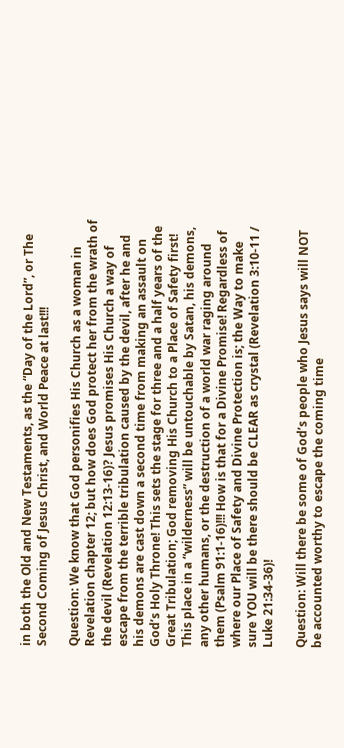in both the Old and New Testaments, as the “Day of the Lord”, or The Second Coming of Jesus Christ, and World Peace at last!!!

Question: We know that God personifies His Church as a woman in Revelation chapter 12; but how does God protect her from the wrath of the devil (Revelation 12:13-16)? Jesus promises His Church a way of escape from the terrible tribulation caused by the devil, after he and his demons are cast down a second time from making an assault on God’s Holy Throne! This sets the stage for three and a half years of the Great Tribulation; God removing His Church to a Place of Safety first! This place in a “wilderness” will be untouchable by Satan, his demons, any other humans, or the destruction of a world war raging around them (Psalm 91:1-16)!!! How is that for a Divine Promise! Regardless of where our Place of Safety and Divine Protection is; the Way to make sure YOU will be there should be CLEAR as crystal (Revelation 3:10-11 / Luke 21:34-36)!

Question: Will there be some of God’s people who Jesus says will NOT be accounted worthy to escape the coming time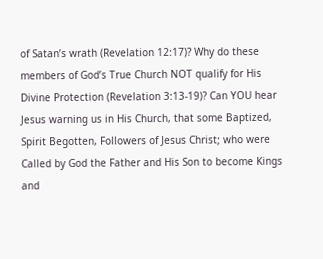of Satan’s wrath (Revelation 12:17)? Why do these members of God’s True Church NOT qualify for His Divine Protection (Revelation 3:13-19)? Can YOU hear Jesus warning us in His Church, that some Baptized, Spirit Begotten, Followers of Jesus Christ; who were Called by God the Father and His Son to become Kings and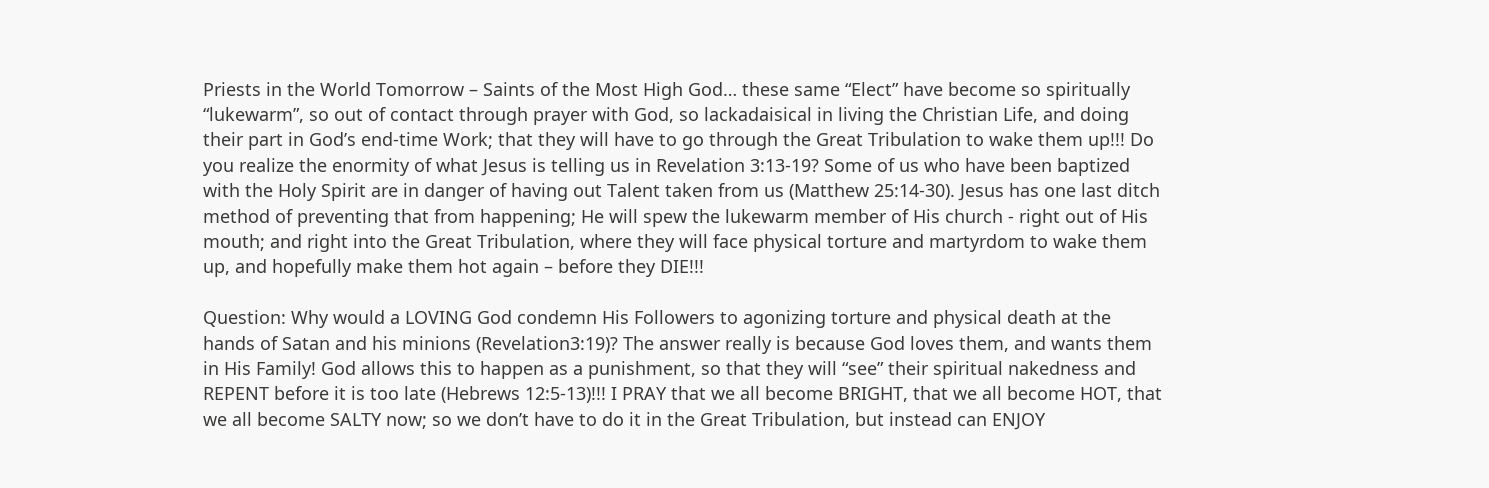Priests in the World Tomorrow – Saints of the Most High God… these same “Elect” have become so spiritually “lukewarm”, so out of contact through prayer with God, so lackadaisical in living the Christian Life, and doing their part in God’s end-time Work; that they will have to go through the Great Tribulation to wake them up!!! Do you realize the enormity of what Jesus is telling us in Revelation 3:13-19? Some of us who have been baptized with the Holy Spirit are in danger of having out Talent taken from us (Matthew 25:14-30). Jesus has one last ditch method of preventing that from happening; He will spew the lukewarm member of His church - right out of His mouth; and right into the Great Tribulation, where they will face physical torture and martyrdom to wake them up, and hopefully make them hot again – before they DIE!!!

Question: Why would a LOVING God condemn His Followers to agonizing torture and physical death at the hands of Satan and his minions (Revelation3:19)? The answer really is because God loves them, and wants them in His Family! God allows this to happen as a punishment, so that they will “see” their spiritual nakedness and REPENT before it is too late (Hebrews 12:5-13)!!! I PRAY that we all become BRIGHT, that we all become HOT, that we all become SALTY now; so we don’t have to do it in the Great Tribulation, but instead can ENJOY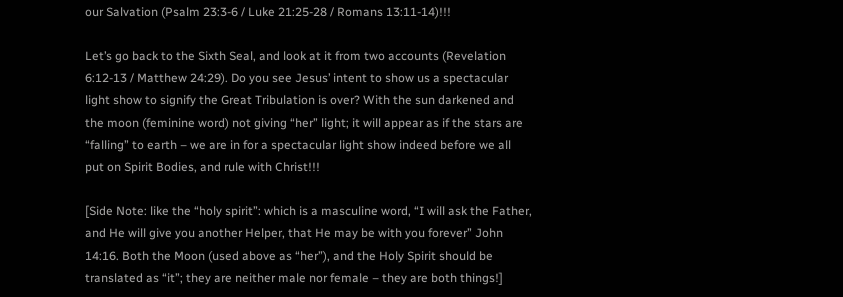our Salvation (Psalm 23:3-6 / Luke 21:25-28 / Romans 13:11-14)!!!

Let’s go back to the Sixth Seal, and look at it from two accounts (Revelation 6:12-13 / Matthew 24:29). Do you see Jesus’ intent to show us a spectacular light show to signify the Great Tribulation is over? With the sun darkened and the moon (feminine word) not giving “her” light; it will appear as if the stars are “falling” to earth – we are in for a spectacular light show indeed before we all put on Spirit Bodies, and rule with Christ!!!

[Side Note: like the “holy spirit”: which is a masculine word, “I will ask the Father, and He will give you another Helper, that He may be with you forever” John 14:16. Both the Moon (used above as “her”), and the Holy Spirit should be translated as “it”; they are neither male nor female – they are both things!]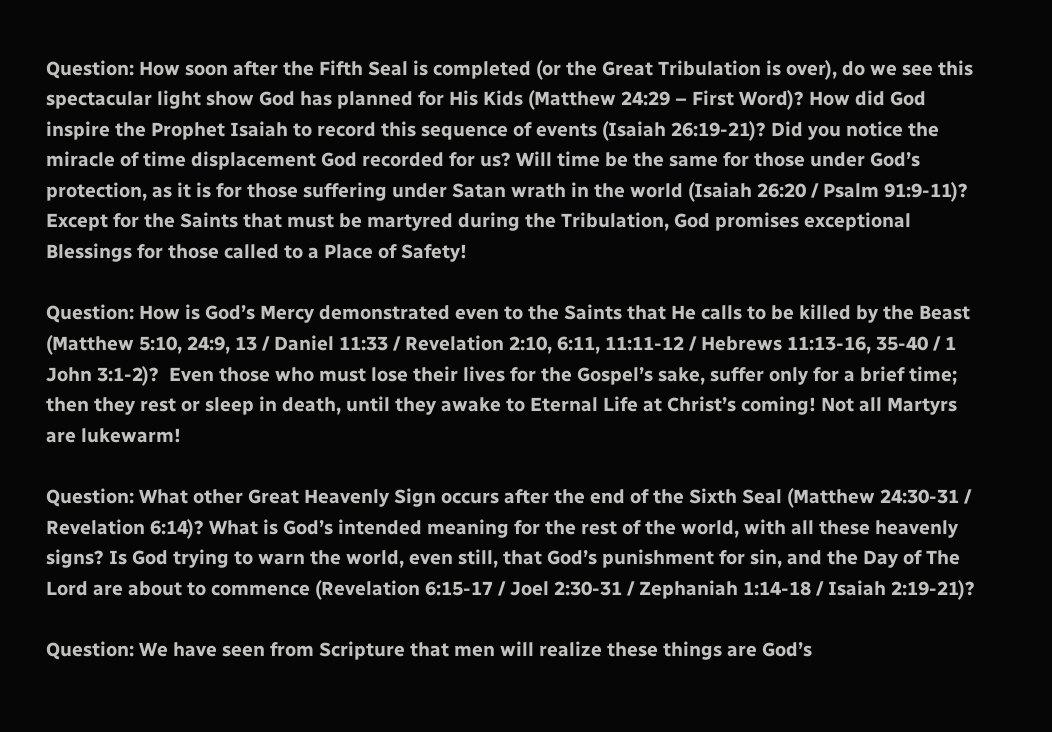Question: How soon after the Fifth Seal is completed (or the Great Tribulation is over), do we see this spectacular light show God has planned for His Kids (Matthew 24:29 – First Word)? How did God inspire the Prophet Isaiah to record this sequence of events (Isaiah 26:19-21)? Did you notice the miracle of time displacement God recorded for us? Will time be the same for those under God’s protection, as it is for those suffering under Satan wrath in the world (Isaiah 26:20 / Psalm 91:9-11)? Except for the Saints that must be martyred during the Tribulation, God promises exceptional Blessings for those called to a Place of Safety!

Question: How is God’s Mercy demonstrated even to the Saints that He calls to be killed by the Beast (Matthew 5:10, 24:9, 13 / Daniel 11:33 / Revelation 2:10, 6:11, 11:11-12 / Hebrews 11:13-16, 35-40 / 1 John 3:1-2)?  Even those who must lose their lives for the Gospel’s sake, suffer only for a brief time; then they rest or sleep in death, until they awake to Eternal Life at Christ’s coming! Not all Martyrs are lukewarm!

Question: What other Great Heavenly Sign occurs after the end of the Sixth Seal (Matthew 24:30-31 / Revelation 6:14)? What is God’s intended meaning for the rest of the world, with all these heavenly signs? Is God trying to warn the world, even still, that God’s punishment for sin, and the Day of The Lord are about to commence (Revelation 6:15-17 / Joel 2:30-31 / Zephaniah 1:14-18 / Isaiah 2:19-21)?

Question: We have seen from Scripture that men will realize these things are God’s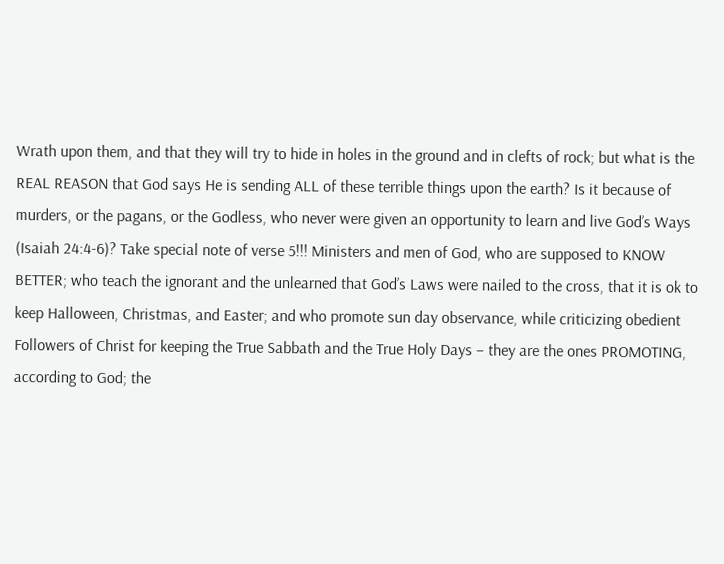Wrath upon them, and that they will try to hide in holes in the ground and in clefts of rock; but what is the REAL REASON that God says He is sending ALL of these terrible things upon the earth? Is it because of murders, or the pagans, or the Godless, who never were given an opportunity to learn and live God’s Ways (Isaiah 24:4-6)? Take special note of verse 5!!! Ministers and men of God, who are supposed to KNOW BETTER; who teach the ignorant and the unlearned that God’s Laws were nailed to the cross, that it is ok to keep Halloween, Christmas, and Easter; and who promote sun day observance, while criticizing obedient Followers of Christ for keeping the True Sabbath and the True Holy Days – they are the ones PROMOTING, according to God; the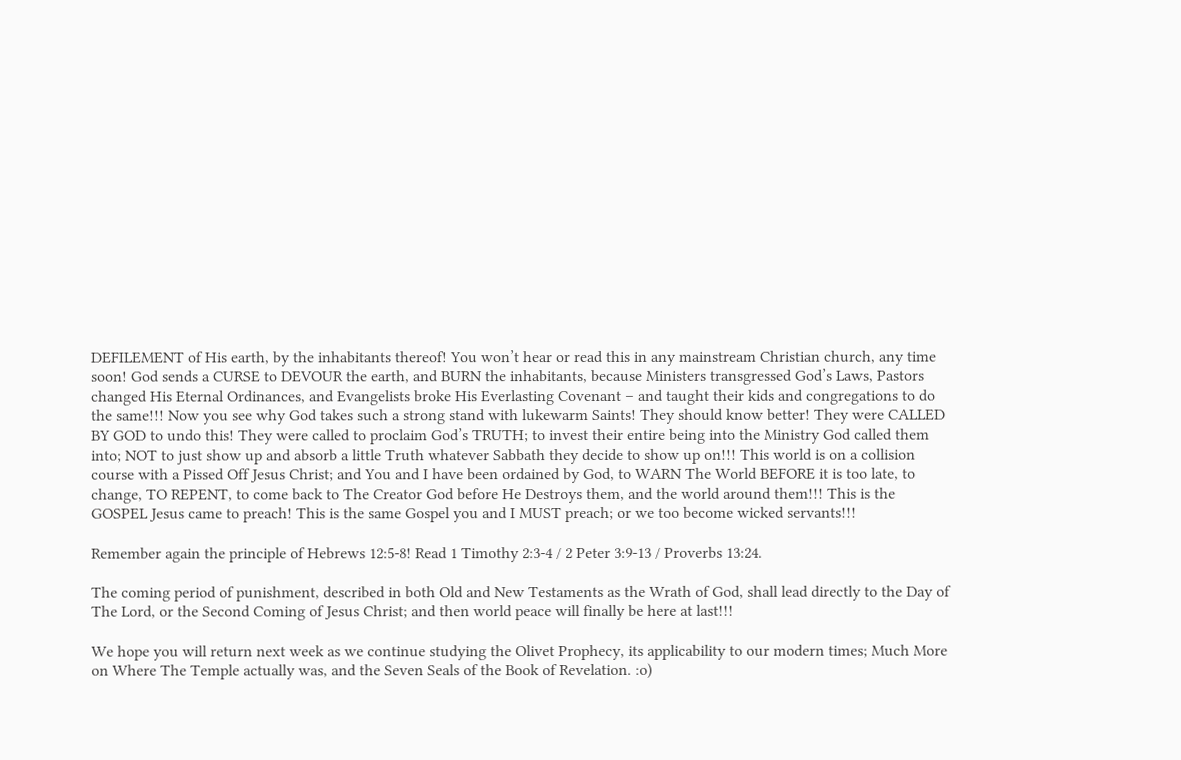DEFILEMENT of His earth, by the inhabitants thereof! You won’t hear or read this in any mainstream Christian church, any time soon! God sends a CURSE to DEVOUR the earth, and BURN the inhabitants, because Ministers transgressed God’s Laws, Pastors changed His Eternal Ordinances, and Evangelists broke His Everlasting Covenant – and taught their kids and congregations to do the same!!! Now you see why God takes such a strong stand with lukewarm Saints! They should know better! They were CALLED BY GOD to undo this! They were called to proclaim God’s TRUTH; to invest their entire being into the Ministry God called them into; NOT to just show up and absorb a little Truth whatever Sabbath they decide to show up on!!! This world is on a collision course with a Pissed Off Jesus Christ; and You and I have been ordained by God, to WARN The World BEFORE it is too late, to change, TO REPENT, to come back to The Creator God before He Destroys them, and the world around them!!! This is the GOSPEL Jesus came to preach! This is the same Gospel you and I MUST preach; or we too become wicked servants!!!

Remember again the principle of Hebrews 12:5-8! Read 1 Timothy 2:3-4 / 2 Peter 3:9-13 / Proverbs 13:24.

The coming period of punishment, described in both Old and New Testaments as the Wrath of God, shall lead directly to the Day of The Lord, or the Second Coming of Jesus Christ; and then world peace will finally be here at last!!!

We hope you will return next week as we continue studying the Olivet Prophecy, its applicability to our modern times; Much More on Where The Temple actually was, and the Seven Seals of the Book of Revelation. :o)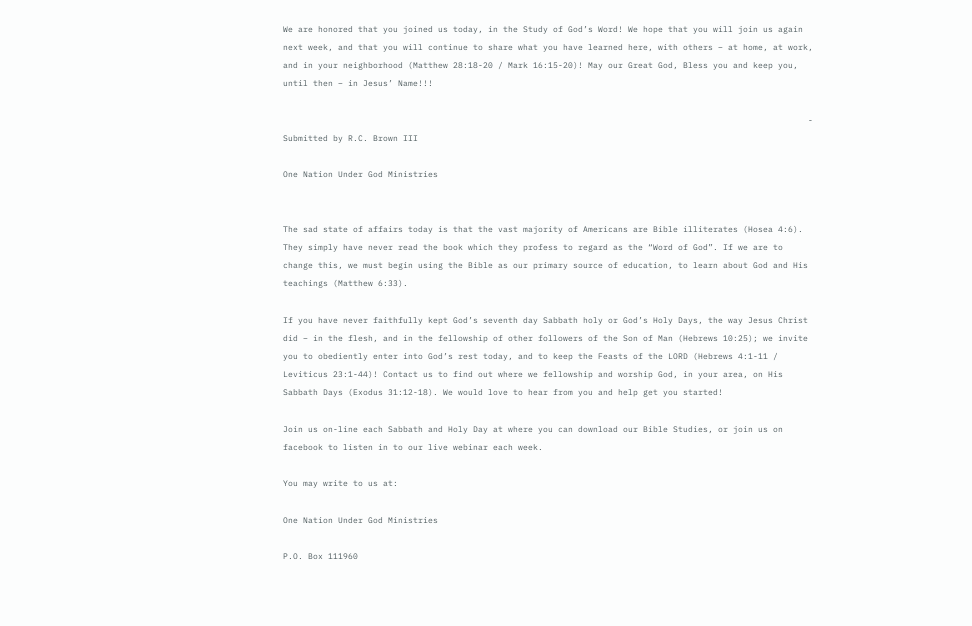We are honored that you joined us today, in the Study of God’s Word! We hope that you will join us again next week, and that you will continue to share what you have learned here, with others – at home, at work, and in your neighborhood (Matthew 28:18-20 / Mark 16:15-20)! May our Great God, Bless you and keep you, until then – in Jesus’ Name!!!

                                                                                                         -  Submitted by R.C. Brown III

One Nation Under God Ministries


The sad state of affairs today is that the vast majority of Americans are Bible illiterates (Hosea 4:6). They simply have never read the book which they profess to regard as the “Word of God”. If we are to change this, we must begin using the Bible as our primary source of education, to learn about God and His teachings (Matthew 6:33).

If you have never faithfully kept God’s seventh day Sabbath holy or God’s Holy Days, the way Jesus Christ did – in the flesh, and in the fellowship of other followers of the Son of Man (Hebrews 10:25); we invite you to obediently enter into God’s rest today, and to keep the Feasts of the LORD (Hebrews 4:1-11 / Leviticus 23:1-44)! Contact us to find out where we fellowship and worship God, in your area, on His Sabbath Days (Exodus 31:12-18). We would love to hear from you and help get you started!

Join us on-line each Sabbath and Holy Day at where you can download our Bible Studies, or join us on facebook to listen in to our live webinar each week.

You may write to us at:

One Nation Under God Ministries

P.O. Box 111960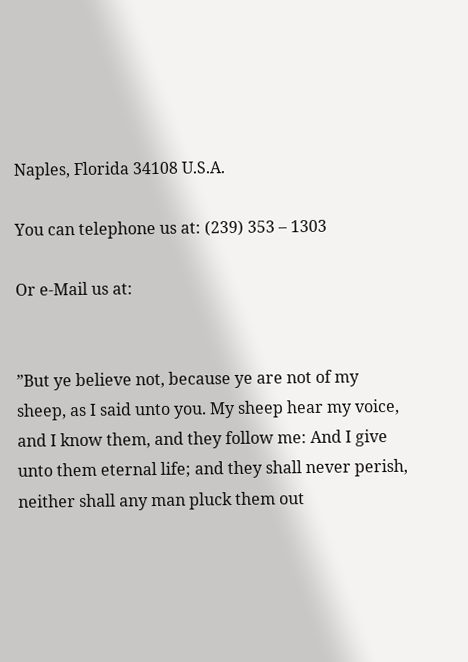Naples, Florida 34108 U.S.A.

You can telephone us at: (239) 353 – 1303

Or e-Mail us at:


”But ye believe not, because ye are not of my sheep, as I said unto you. My sheep hear my voice, and I know them, and they follow me: And I give unto them eternal life; and they shall never perish, neither shall any man pluck them out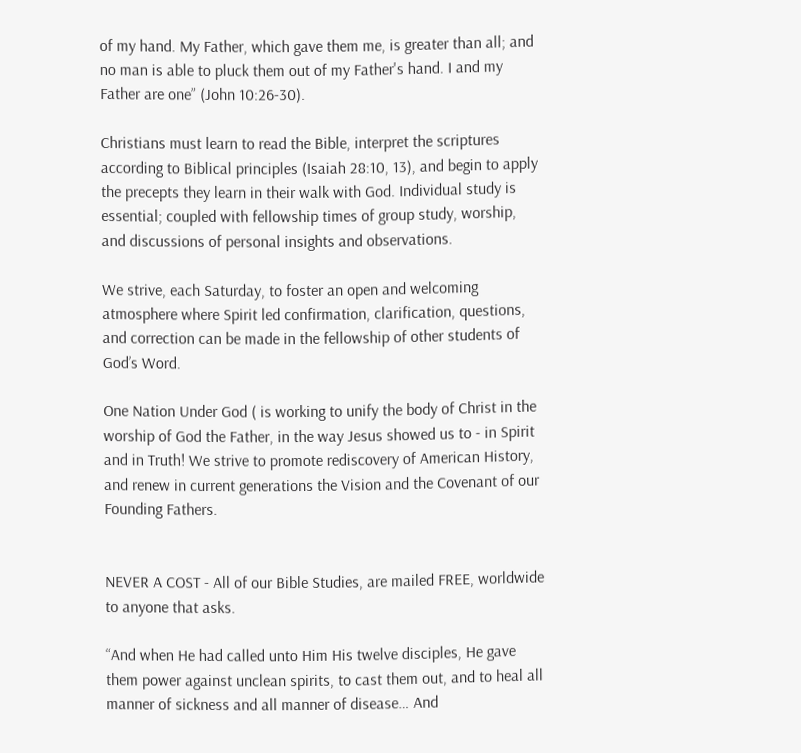of my hand. My Father, which gave them me, is greater than all; and no man is able to pluck them out of my Father's hand. I and my Father are one” (John 10:26-30).

Christians must learn to read the Bible, interpret the scriptures according to Biblical principles (Isaiah 28:10, 13), and begin to apply the precepts they learn in their walk with God. Individual study is essential; coupled with fellowship times of group study, worship, and discussions of personal insights and observations.

We strive, each Saturday, to foster an open and welcoming atmosphere where Spirit led confirmation, clarification, questions, and correction can be made in the fellowship of other students of God’s Word.

One Nation Under God ( is working to unify the body of Christ in the worship of God the Father, in the way Jesus showed us to - in Spirit and in Truth! We strive to promote rediscovery of American History, and renew in current generations the Vision and the Covenant of our Founding Fathers.


NEVER A COST - All of our Bible Studies, are mailed FREE, worldwide to anyone that asks.

“And when He had called unto Him His twelve disciples, He gave them power against unclean spirits, to cast them out, and to heal all manner of sickness and all manner of disease… And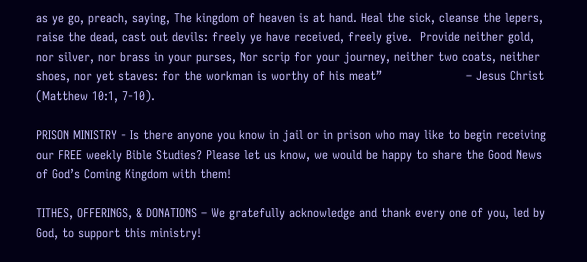as ye go, preach, saying, The kingdom of heaven is at hand. Heal the sick, cleanse the lepers, raise the dead, cast out devils: freely ye have received, freely give.  Provide neither gold, nor silver, nor brass in your purses, Nor scrip for your journey, neither two coats, neither shoes, nor yet staves: for the workman is worthy of his meat”                     – Jesus Christ (Matthew 10:1, 7-10).

PRISON MINISTRY - Is there anyone you know in jail or in prison who may like to begin receiving our FREE weekly Bible Studies? Please let us know, we would be happy to share the Good News of God’s Coming Kingdom with them!

TITHES, OFFERINGS, & DONATIONS – We gratefully acknowledge and thank every one of you, led by God, to support this ministry!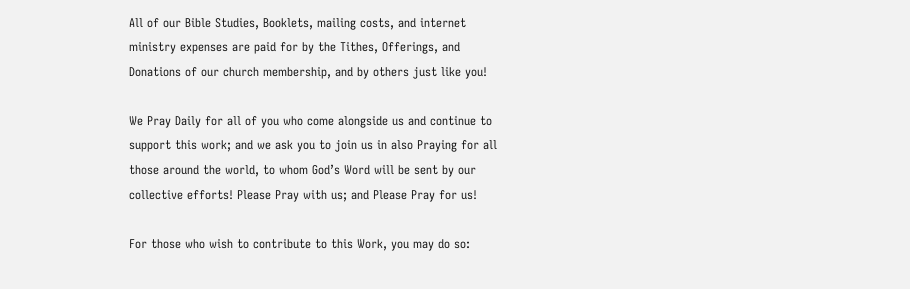All of our Bible Studies, Booklets, mailing costs, and internet ministry expenses are paid for by the Tithes, Offerings, and Donations of our church membership, and by others just like you!

We Pray Daily for all of you who come alongside us and continue to support this work; and we ask you to join us in also Praying for all those around the world, to whom God’s Word will be sent by our collective efforts! Please Pray with us; and Please Pray for us!

For those who wish to contribute to this Work, you may do so: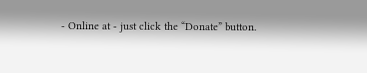- Online at - just click the “Donate” button.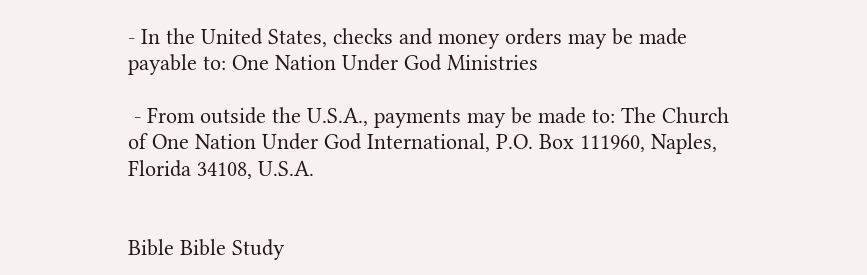- In the United States, checks and money orders may be made payable to: One Nation Under God Ministries

 - From outside the U.S.A., payments may be made to: The Church of One Nation Under God International, P.O. Box 111960, Naples, Florida 34108, U.S.A.


Bible Bible Study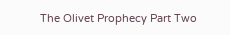The Olivet Prophecy Part Two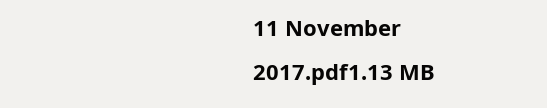11 November 2017.pdf1.13 MB